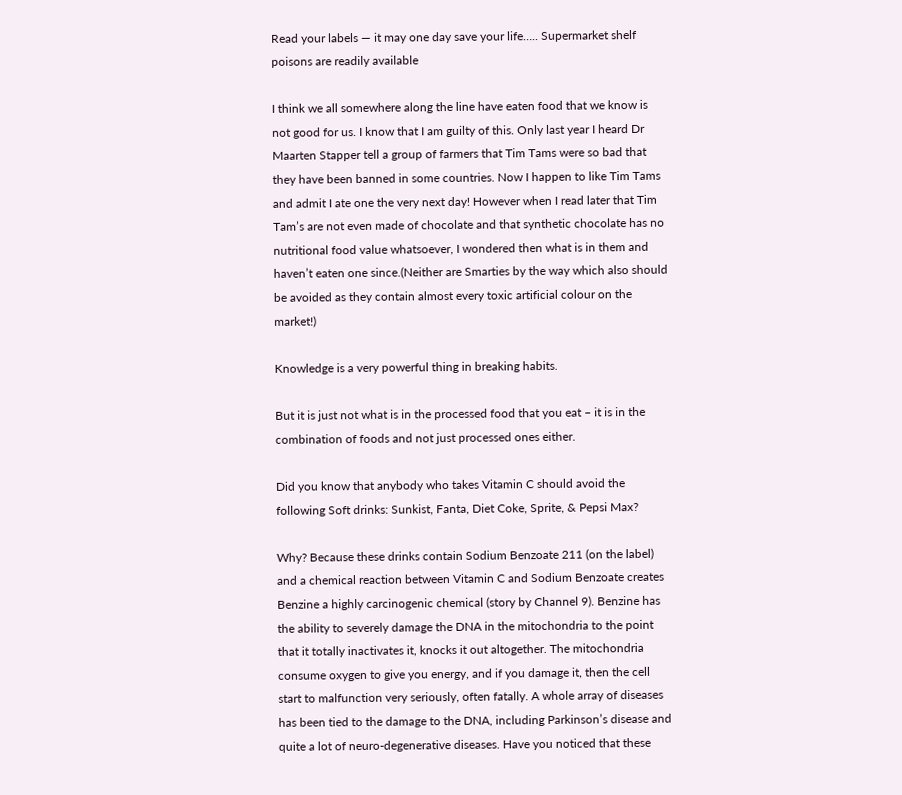Read your labels — it may one day save your life….. Supermarket shelf poisons are readily available

I think we all somewhere along the line have eaten food that we know is not good for us. I know that I am guilty of this. Only last year I heard Dr Maarten Stapper tell a group of farmers that Tim Tams were so bad that they have been banned in some countries. Now I happen to like Tim Tams and admit I ate one the very next day! However when I read later that Tim Tam’s are not even made of chocolate and that synthetic chocolate has no nutritional food value whatsoever, I wondered then what is in them and haven’t eaten one since.(Neither are Smarties by the way which also should be avoided as they contain almost every toxic artificial colour on the market!)

Knowledge is a very powerful thing in breaking habits.

But it is just not what is in the processed food that you eat – it is in the combination of foods and not just processed ones either.

Did you know that anybody who takes Vitamin C should avoid the following Soft drinks: Sunkist, Fanta, Diet Coke, Sprite, & Pepsi Max?

Why? Because these drinks contain Sodium Benzoate 211 (on the label) and a chemical reaction between Vitamin C and Sodium Benzoate creates Benzine a highly carcinogenic chemical (story by Channel 9). Benzine has the ability to severely damage the DNA in the mitochondria to the point that it totally inactivates it, knocks it out altogether. The mitochondria consume oxygen to give you energy, and if you damage it, then the cell start to malfunction very seriously, often fatally. A whole array of diseases has been tied to the damage to the DNA, including Parkinson’s disease and quite a lot of neuro-degenerative diseases. Have you noticed that these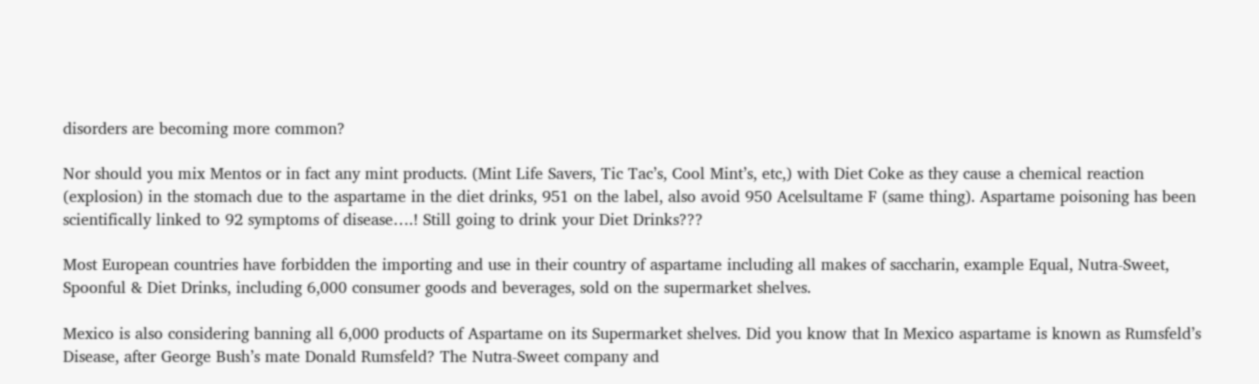disorders are becoming more common?

Nor should you mix Mentos or in fact any mint products. (Mint Life Savers, Tic Tac’s, Cool Mint’s, etc,) with Diet Coke as they cause a chemical reaction (explosion) in the stomach due to the aspartame in the diet drinks, 951 on the label, also avoid 950 Acelsultame F (same thing). Aspartame poisoning has been scientifically linked to 92 symptoms of disease….! Still going to drink your Diet Drinks???

Most European countries have forbidden the importing and use in their country of aspartame including all makes of saccharin, example Equal, Nutra-Sweet, Spoonful & Diet Drinks, including 6,000 consumer goods and beverages, sold on the supermarket shelves.

Mexico is also considering banning all 6,000 products of Aspartame on its Supermarket shelves. Did you know that In Mexico aspartame is known as Rumsfeld’s Disease, after George Bush’s mate Donald Rumsfeld? The Nutra-Sweet company and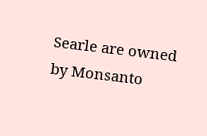Searle are owned by Monsanto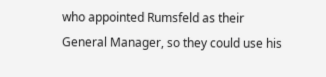who appointed Rumsfeld as their General Manager, so they could use his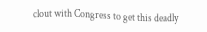clout with Congress to get this deadly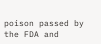poison passed by the FDA and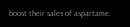boost their sales of aspartame.